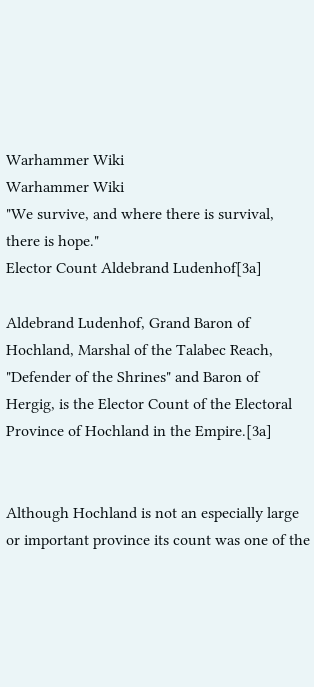Warhammer Wiki
Warhammer Wiki
"We survive, and where there is survival, there is hope."
Elector Count Aldebrand Ludenhof[3a]

Aldebrand Ludenhof, Grand Baron of Hochland, Marshal of the Talabec Reach, "Defender of the Shrines" and Baron of Hergig, is the Elector Count of the Electoral Province of Hochland in the Empire.[3a]


Although Hochland is not an especially large or important province its count was one of the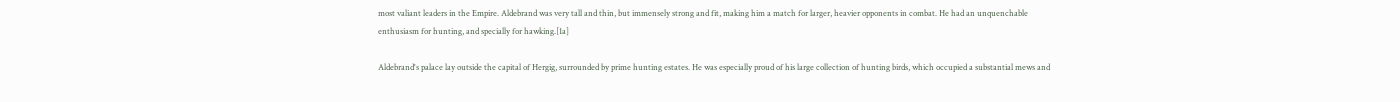most valiant leaders in the Empire. Aldebrand was very tall and thin, but immensely strong and fit, making him a match for larger, heavier opponents in combat. He had an unquenchable enthusiasm for hunting, and specially for hawking.[1a]

Aldebrand's palace lay outside the capital of Hergig, surrounded by prime hunting estates. He was especially proud of his large collection of hunting birds, which occupied a substantial mews and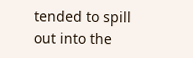tended to spill out into the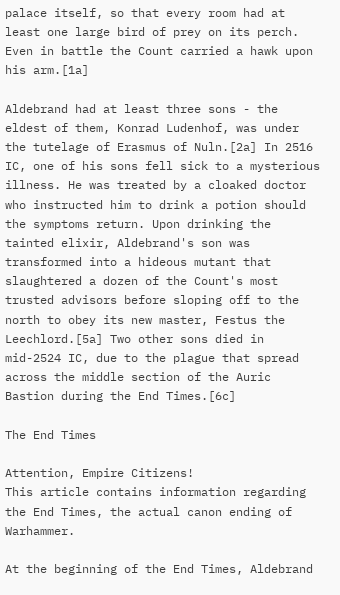palace itself, so that every room had at least one large bird of prey on its perch. Even in battle the Count carried a hawk upon his arm.[1a]

Aldebrand had at least three sons - the eldest of them, Konrad Ludenhof, was under the tutelage of Erasmus of Nuln.[2a] In 2516 IC, one of his sons fell sick to a mysterious illness. He was treated by a cloaked doctor who instructed him to drink a potion should the symptoms return. Upon drinking the tainted elixir, Aldebrand's son was transformed into a hideous mutant that slaughtered a dozen of the Count's most trusted advisors before sloping off to the north to obey its new master, Festus the Leechlord.[5a] Two other sons died in mid-2524 IC, due to the plague that spread across the middle section of the Auric Bastion during the End Times.[6c]

The End Times

Attention, Empire Citizens!
This article contains information regarding the End Times, the actual canon ending of Warhammer.

At the beginning of the End Times, Aldebrand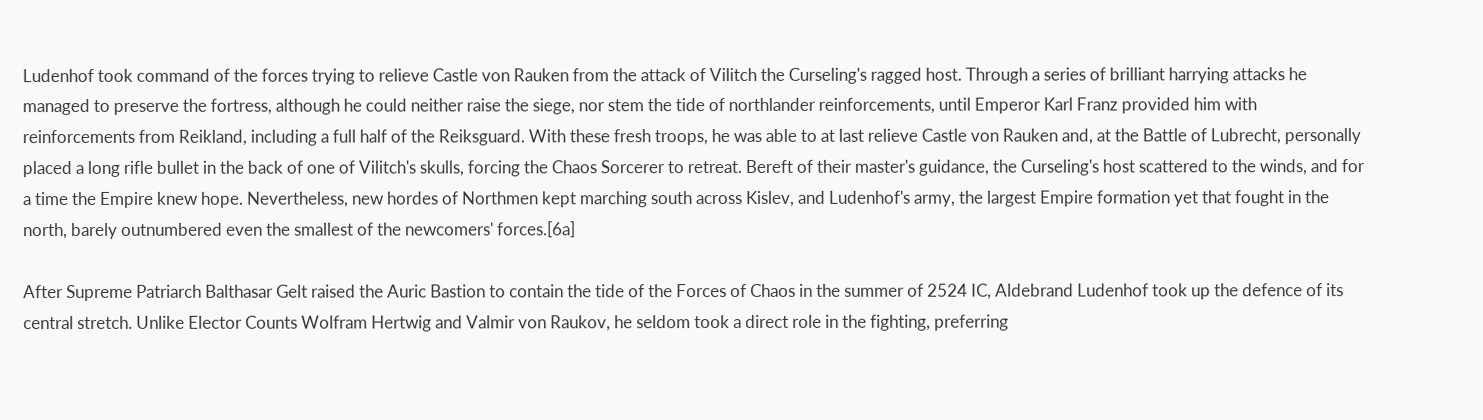Ludenhof took command of the forces trying to relieve Castle von Rauken from the attack of Vilitch the Curseling's ragged host. Through a series of brilliant harrying attacks he managed to preserve the fortress, although he could neither raise the siege, nor stem the tide of northlander reinforcements, until Emperor Karl Franz provided him with reinforcements from Reikland, including a full half of the Reiksguard. With these fresh troops, he was able to at last relieve Castle von Rauken and, at the Battle of Lubrecht, personally placed a long rifle bullet in the back of one of Vilitch's skulls, forcing the Chaos Sorcerer to retreat. Bereft of their master's guidance, the Curseling's host scattered to the winds, and for a time the Empire knew hope. Nevertheless, new hordes of Northmen kept marching south across Kislev, and Ludenhof's army, the largest Empire formation yet that fought in the north, barely outnumbered even the smallest of the newcomers' forces.[6a]

After Supreme Patriarch Balthasar Gelt raised the Auric Bastion to contain the tide of the Forces of Chaos in the summer of 2524 IC, Aldebrand Ludenhof took up the defence of its central stretch. Unlike Elector Counts Wolfram Hertwig and Valmir von Raukov, he seldom took a direct role in the fighting, preferring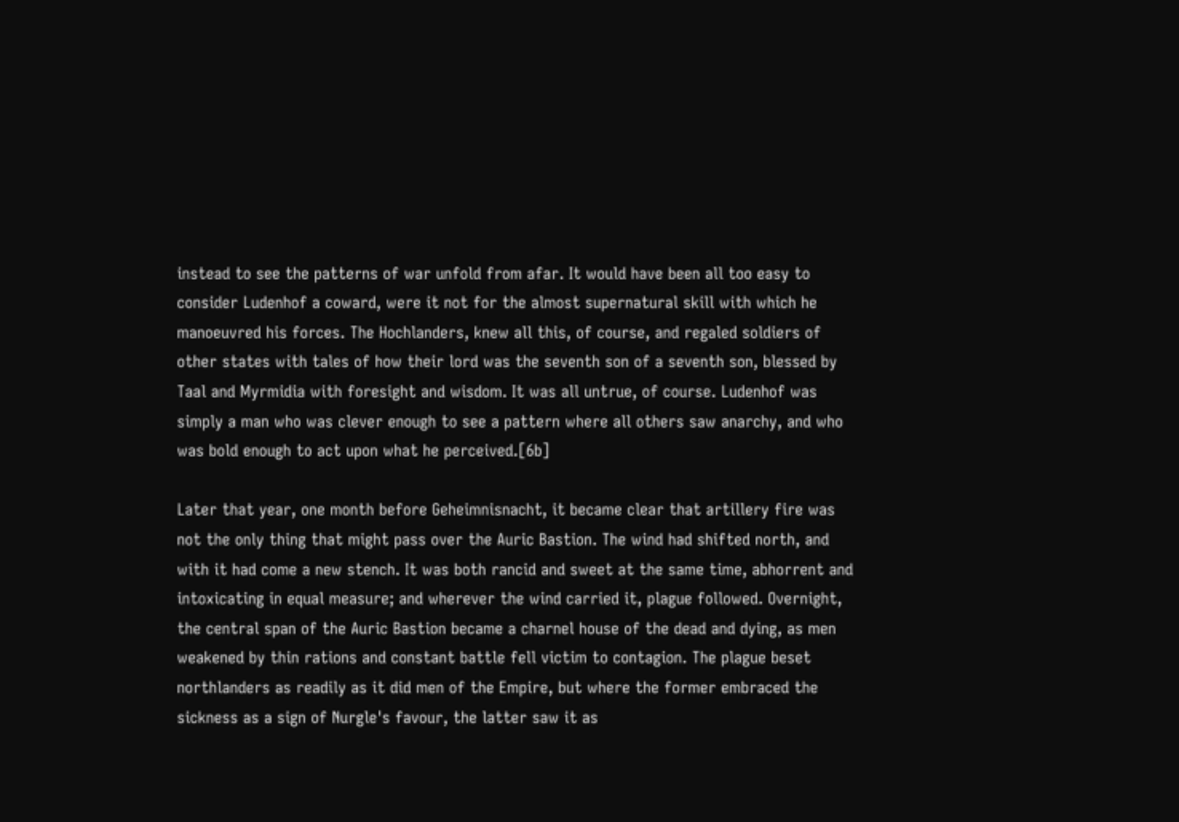instead to see the patterns of war unfold from afar. It would have been all too easy to consider Ludenhof a coward, were it not for the almost supernatural skill with which he manoeuvred his forces. The Hochlanders, knew all this, of course, and regaled soldiers of other states with tales of how their lord was the seventh son of a seventh son, blessed by Taal and Myrmidia with foresight and wisdom. It was all untrue, of course. Ludenhof was simply a man who was clever enough to see a pattern where all others saw anarchy, and who was bold enough to act upon what he perceived.[6b]

Later that year, one month before Geheimnisnacht, it became clear that artillery fire was not the only thing that might pass over the Auric Bastion. The wind had shifted north, and with it had come a new stench. It was both rancid and sweet at the same time, abhorrent and intoxicating in equal measure; and wherever the wind carried it, plague followed. Overnight, the central span of the Auric Bastion became a charnel house of the dead and dying, as men weakened by thin rations and constant battle fell victim to contagion. The plague beset northlanders as readily as it did men of the Empire, but where the former embraced the sickness as a sign of Nurgle's favour, the latter saw it as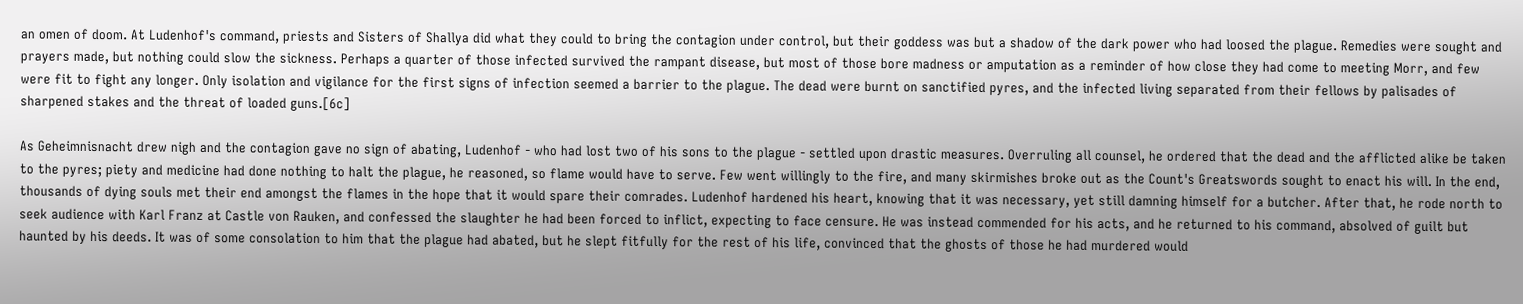an omen of doom. At Ludenhof's command, priests and Sisters of Shallya did what they could to bring the contagion under control, but their goddess was but a shadow of the dark power who had loosed the plague. Remedies were sought and prayers made, but nothing could slow the sickness. Perhaps a quarter of those infected survived the rampant disease, but most of those bore madness or amputation as a reminder of how close they had come to meeting Morr, and few were fit to fight any longer. Only isolation and vigilance for the first signs of infection seemed a barrier to the plague. The dead were burnt on sanctified pyres, and the infected living separated from their fellows by palisades of sharpened stakes and the threat of loaded guns.[6c]

As Geheimnisnacht drew nigh and the contagion gave no sign of abating, Ludenhof - who had lost two of his sons to the plague - settled upon drastic measures. Overruling all counsel, he ordered that the dead and the afflicted alike be taken to the pyres; piety and medicine had done nothing to halt the plague, he reasoned, so flame would have to serve. Few went willingly to the fire, and many skirmishes broke out as the Count's Greatswords sought to enact his will. In the end, thousands of dying souls met their end amongst the flames in the hope that it would spare their comrades. Ludenhof hardened his heart, knowing that it was necessary, yet still damning himself for a butcher. After that, he rode north to seek audience with Karl Franz at Castle von Rauken, and confessed the slaughter he had been forced to inflict, expecting to face censure. He was instead commended for his acts, and he returned to his command, absolved of guilt but haunted by his deeds. It was of some consolation to him that the plague had abated, but he slept fitfully for the rest of his life, convinced that the ghosts of those he had murdered would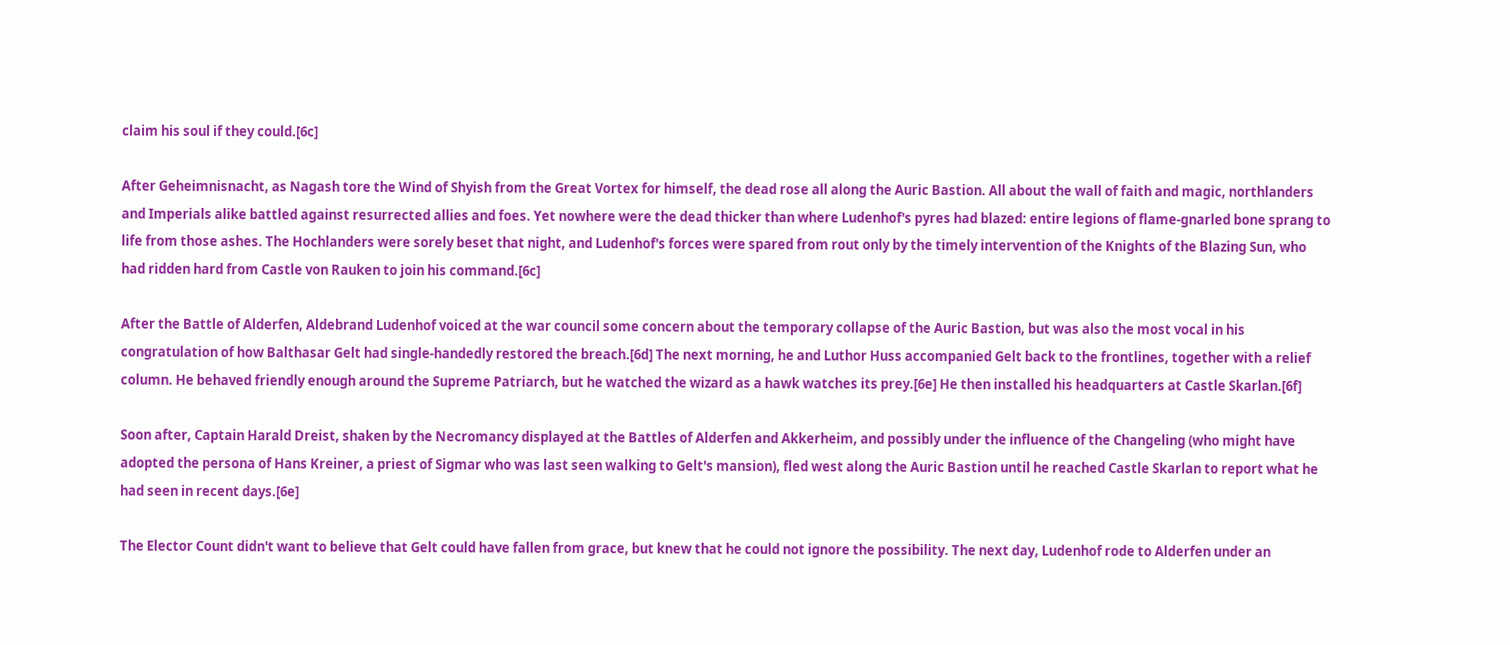claim his soul if they could.[6c]

After Geheimnisnacht, as Nagash tore the Wind of Shyish from the Great Vortex for himself, the dead rose all along the Auric Bastion. All about the wall of faith and magic, northlanders and Imperials alike battled against resurrected allies and foes. Yet nowhere were the dead thicker than where Ludenhof's pyres had blazed: entire legions of flame-gnarled bone sprang to life from those ashes. The Hochlanders were sorely beset that night, and Ludenhof's forces were spared from rout only by the timely intervention of the Knights of the Blazing Sun, who had ridden hard from Castle von Rauken to join his command.[6c]

After the Battle of Alderfen, Aldebrand Ludenhof voiced at the war council some concern about the temporary collapse of the Auric Bastion, but was also the most vocal in his congratulation of how Balthasar Gelt had single-handedly restored the breach.[6d] The next morning, he and Luthor Huss accompanied Gelt back to the frontlines, together with a relief column. He behaved friendly enough around the Supreme Patriarch, but he watched the wizard as a hawk watches its prey.[6e] He then installed his headquarters at Castle Skarlan.[6f]

Soon after, Captain Harald Dreist, shaken by the Necromancy displayed at the Battles of Alderfen and Akkerheim, and possibly under the influence of the Changeling (who might have adopted the persona of Hans Kreiner, a priest of Sigmar who was last seen walking to Gelt's mansion), fled west along the Auric Bastion until he reached Castle Skarlan to report what he had seen in recent days.[6e]

The Elector Count didn't want to believe that Gelt could have fallen from grace, but knew that he could not ignore the possibility. The next day, Ludenhof rode to Alderfen under an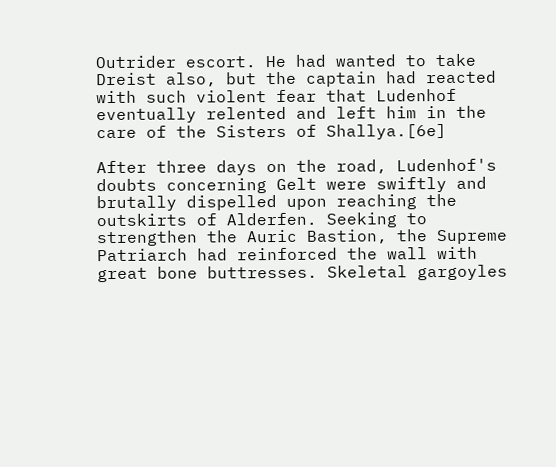Outrider escort. He had wanted to take Dreist also, but the captain had reacted with such violent fear that Ludenhof eventually relented and left him in the care of the Sisters of Shallya.[6e]

After three days on the road, Ludenhof's doubts concerning Gelt were swiftly and brutally dispelled upon reaching the outskirts of Alderfen. Seeking to strengthen the Auric Bastion, the Supreme Patriarch had reinforced the wall with great bone buttresses. Skeletal gargoyles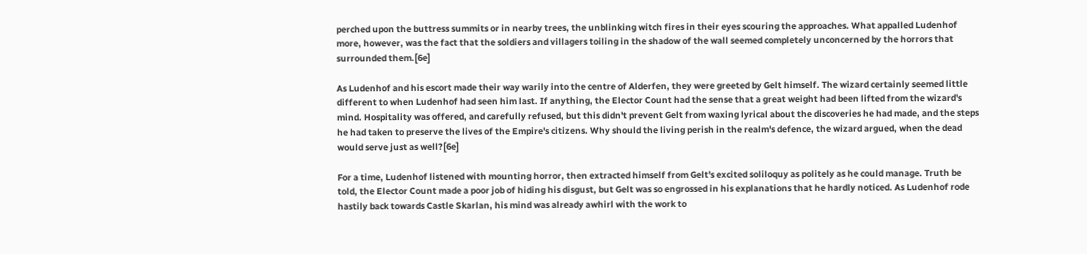perched upon the buttress summits or in nearby trees, the unblinking witch fires in their eyes scouring the approaches. What appalled Ludenhof more, however, was the fact that the soldiers and villagers toiling in the shadow of the wall seemed completely unconcerned by the horrors that surrounded them.[6e]

As Ludenhof and his escort made their way warily into the centre of Alderfen, they were greeted by Gelt himself. The wizard certainly seemed little different to when Ludenhof had seen him last. If anything, the Elector Count had the sense that a great weight had been lifted from the wizard's mind. Hospitality was offered, and carefully refused, but this didn't prevent Gelt from waxing lyrical about the discoveries he had made, and the steps he had taken to preserve the lives of the Empire's citizens. Why should the living perish in the realm's defence, the wizard argued, when the dead would serve just as well?[6e]

For a time, Ludenhof listened with mounting horror, then extracted himself from Gelt's excited soliloquy as politely as he could manage. Truth be told, the Elector Count made a poor job of hiding his disgust, but Gelt was so engrossed in his explanations that he hardly noticed. As Ludenhof rode hastily back towards Castle Skarlan, his mind was already awhirl with the work to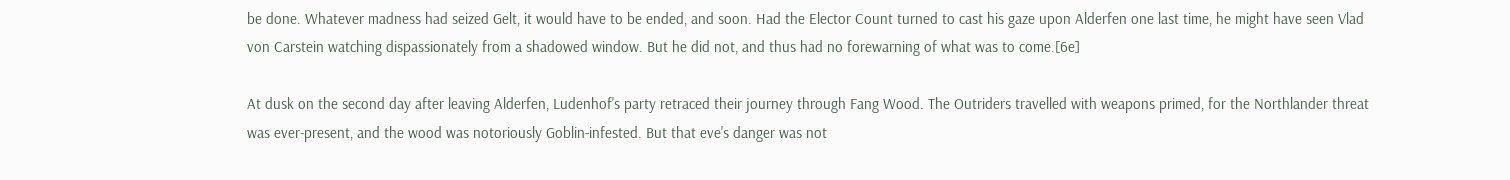be done. Whatever madness had seized Gelt, it would have to be ended, and soon. Had the Elector Count turned to cast his gaze upon Alderfen one last time, he might have seen Vlad von Carstein watching dispassionately from a shadowed window. But he did not, and thus had no forewarning of what was to come.[6e]

At dusk on the second day after leaving Alderfen, Ludenhof's party retraced their journey through Fang Wood. The Outriders travelled with weapons primed, for the Northlander threat was ever-present, and the wood was notoriously Goblin-infested. But that eve's danger was not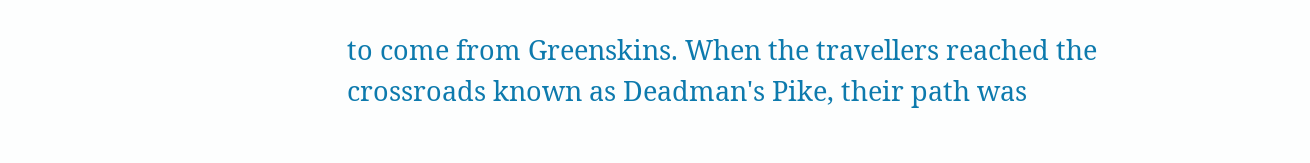to come from Greenskins. When the travellers reached the crossroads known as Deadman's Pike, their path was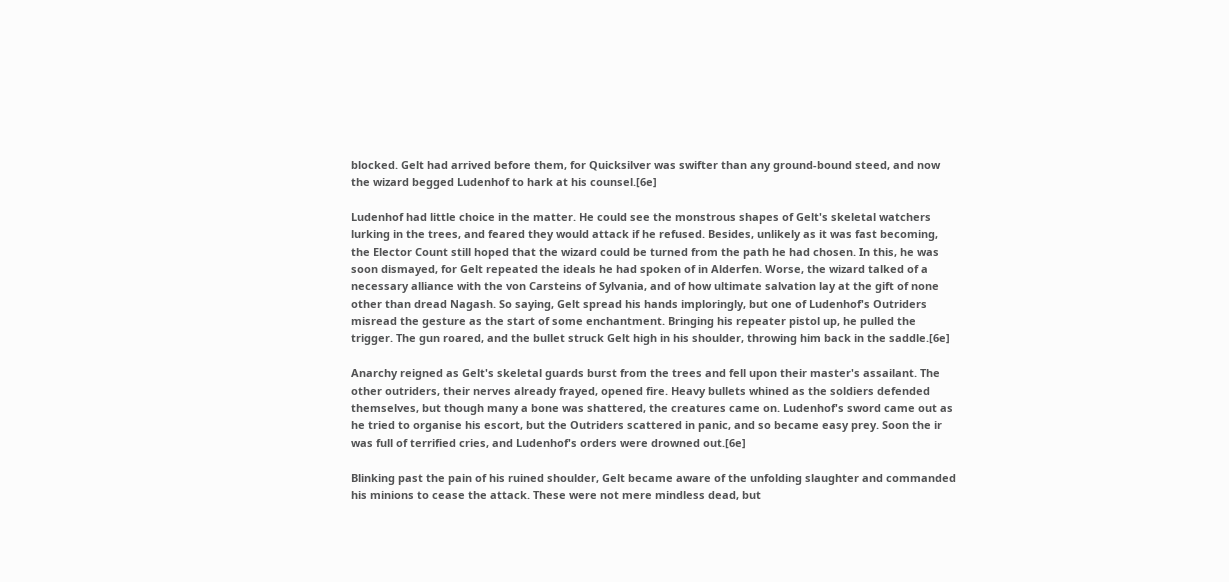blocked. Gelt had arrived before them, for Quicksilver was swifter than any ground-bound steed, and now the wizard begged Ludenhof to hark at his counsel.[6e]

Ludenhof had little choice in the matter. He could see the monstrous shapes of Gelt's skeletal watchers lurking in the trees, and feared they would attack if he refused. Besides, unlikely as it was fast becoming, the Elector Count still hoped that the wizard could be turned from the path he had chosen. In this, he was soon dismayed, for Gelt repeated the ideals he had spoken of in Alderfen. Worse, the wizard talked of a necessary alliance with the von Carsteins of Sylvania, and of how ultimate salvation lay at the gift of none other than dread Nagash. So saying, Gelt spread his hands imploringly, but one of Ludenhof's Outriders misread the gesture as the start of some enchantment. Bringing his repeater pistol up, he pulled the trigger. The gun roared, and the bullet struck Gelt high in his shoulder, throwing him back in the saddle.[6e]

Anarchy reigned as Gelt's skeletal guards burst from the trees and fell upon their master's assailant. The other outriders, their nerves already frayed, opened fire. Heavy bullets whined as the soldiers defended themselves, but though many a bone was shattered, the creatures came on. Ludenhof's sword came out as he tried to organise his escort, but the Outriders scattered in panic, and so became easy prey. Soon the ir was full of terrified cries, and Ludenhof's orders were drowned out.[6e]

Blinking past the pain of his ruined shoulder, Gelt became aware of the unfolding slaughter and commanded his minions to cease the attack. These were not mere mindless dead, but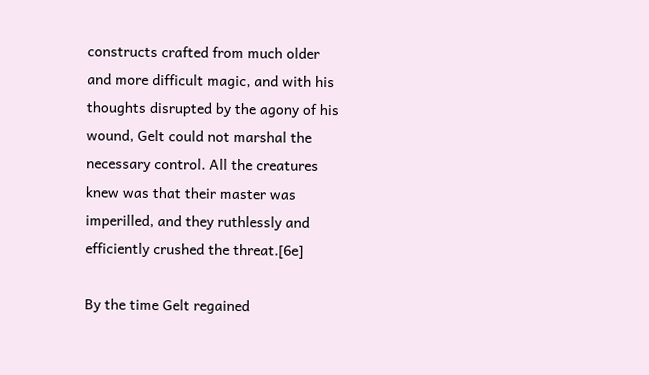constructs crafted from much older and more difficult magic, and with his thoughts disrupted by the agony of his wound, Gelt could not marshal the necessary control. All the creatures knew was that their master was imperilled, and they ruthlessly and efficiently crushed the threat.[6e]

By the time Gelt regained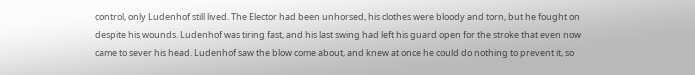control, only Ludenhof still lived. The Elector had been unhorsed, his clothes were bloody and torn, but he fought on despite his wounds. Ludenhof was tiring fast, and his last swing had left his guard open for the stroke that even now came to sever his head. Ludenhof saw the blow come about, and knew at once he could do nothing to prevent it, so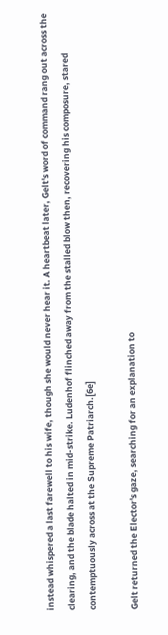instead whispered a last farewell to his wife, though she would never hear it. A heartbeat later, Gelt's word of command rang out across the clearing, and the blade halted in mid-strike. Ludenhof flinched away from the stalled blow then, recovering his composure, stared contemptuously across at the Supreme Patriarch.[6e]

Gelt returned the Elector's gaze, searching for an explanation to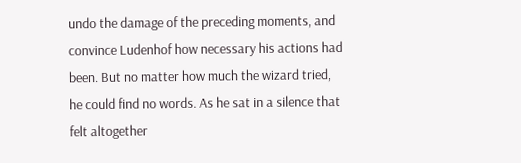undo the damage of the preceding moments, and convince Ludenhof how necessary his actions had been. But no matter how much the wizard tried, he could find no words. As he sat in a silence that felt altogether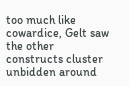too much like cowardice, Gelt saw the other constructs cluster unbidden around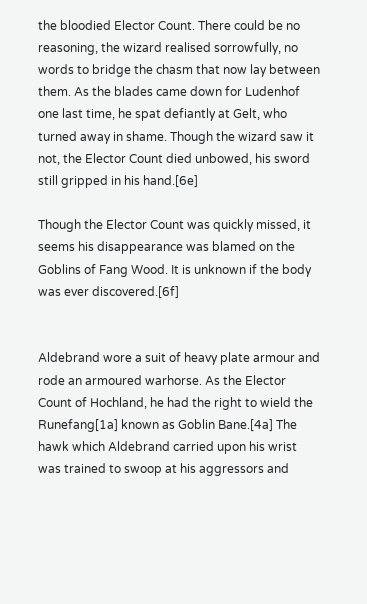the bloodied Elector Count. There could be no reasoning, the wizard realised sorrowfully, no words to bridge the chasm that now lay between them. As the blades came down for Ludenhof one last time, he spat defiantly at Gelt, who turned away in shame. Though the wizard saw it not, the Elector Count died unbowed, his sword still gripped in his hand.[6e]

Though the Elector Count was quickly missed, it seems his disappearance was blamed on the Goblins of Fang Wood. It is unknown if the body was ever discovered.[6f]


Aldebrand wore a suit of heavy plate armour and rode an armoured warhorse. As the Elector Count of Hochland, he had the right to wield the Runefang[1a] known as Goblin Bane.[4a] The hawk which Aldebrand carried upon his wrist was trained to swoop at his aggressors and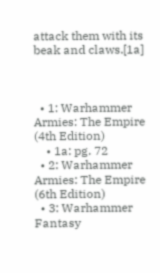attack them with its beak and claws.[1a]



  • 1: Warhammer Armies: The Empire (4th Edition)
    • 1a: pg. 72
  • 2: Warhammer Armies: The Empire (6th Edition)
  • 3: Warhammer Fantasy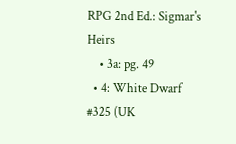RPG 2nd Ed.: Sigmar's Heirs
    • 3a: pg. 49
  • 4: White Dwarf #325 (UK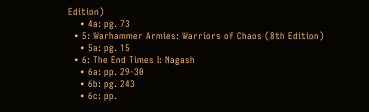Edition)
    • 4a: pg. 73
  • 5: Warhammer Armies: Warriors of Chaos (8th Edition)
    • 5a: pg. 15
  • 6: The End Times I: Nagash
    • 6a: pp. 29-30
    • 6b: pg. 243
    • 6c: pp.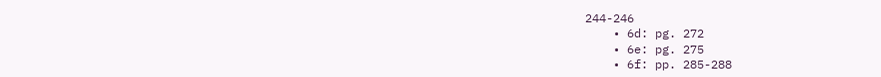244-246
    • 6d: pg. 272
    • 6e: pg. 275
    • 6f: pp. 285-288